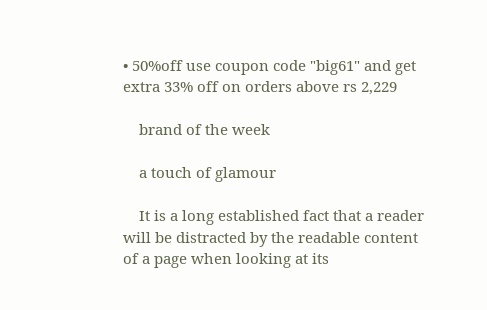• 50%off use coupon code "big61" and get extra 33% off on orders above rs 2,229

    brand of the week

    a touch of glamour

    It is a long established fact that a reader will be distracted by the readable content of a page when looking at its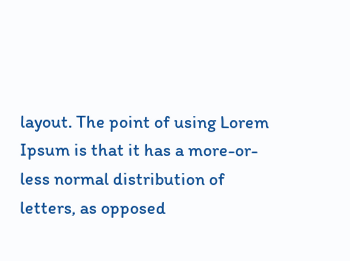layout. The point of using Lorem Ipsum is that it has a more-or-less normal distribution of letters, as opposed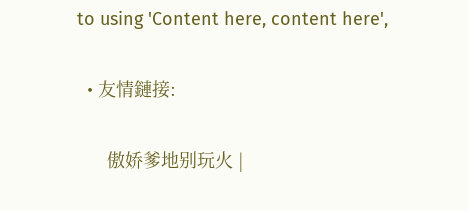to using 'Content here, content here',

  • 友情鏈接:

      傲娇爹地别玩火 |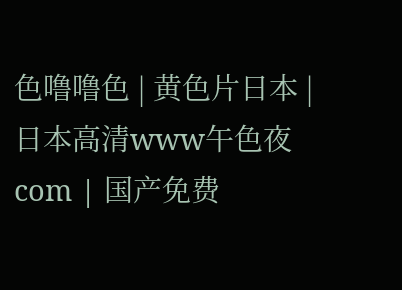色噜噜色 | 黄色片日本 | 日本高清www午色夜com | 国产免费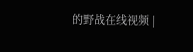的野战在线视频 |